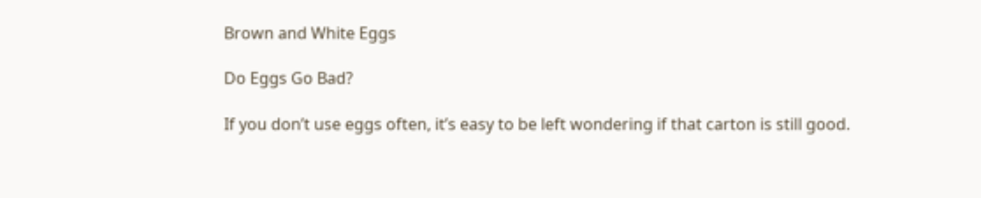Brown and White Eggs

Do Eggs Go Bad?

If you don’t use eggs often, it’s easy to be left wondering if that carton is still good.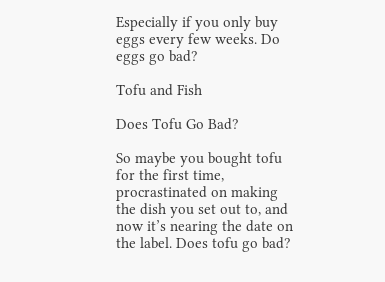Especially if you only buy eggs every few weeks. Do eggs go bad?

Tofu and Fish

Does Tofu Go Bad?

So maybe you bought tofu for the first time, procrastinated on making the dish you set out to, and now it’s nearing the date on the label. Does tofu go bad?